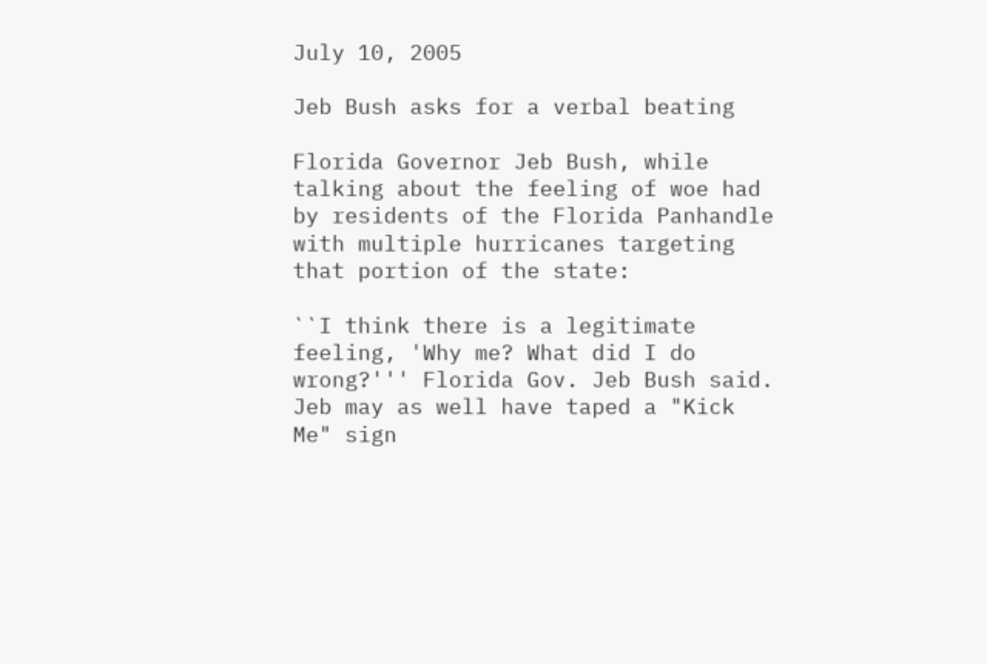July 10, 2005

Jeb Bush asks for a verbal beating

Florida Governor Jeb Bush, while talking about the feeling of woe had by residents of the Florida Panhandle with multiple hurricanes targeting that portion of the state:

``I think there is a legitimate feeling, 'Why me? What did I do wrong?''' Florida Gov. Jeb Bush said.
Jeb may as well have taped a "Kick Me" sign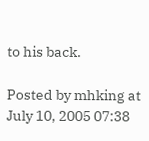to his back.

Posted by mhking at July 10, 2005 07:38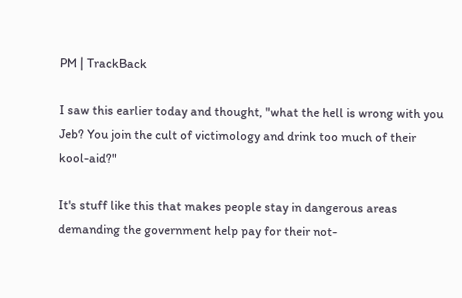PM | TrackBack

I saw this earlier today and thought, "what the hell is wrong with you Jeb? You join the cult of victimology and drink too much of their kool-aid?"

It's stuff like this that makes people stay in dangerous areas demanding the government help pay for their not-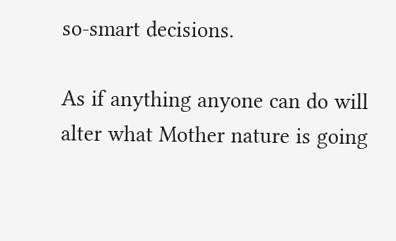so-smart decisions.

As if anything anyone can do will alter what Mother nature is going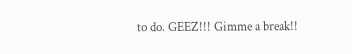to do. GEEZ!!! Gimme a break!!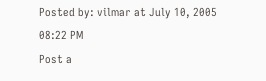Posted by: vilmar at July 10, 2005 08:22 PM
Post a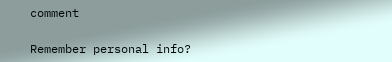comment

Remember personal info?